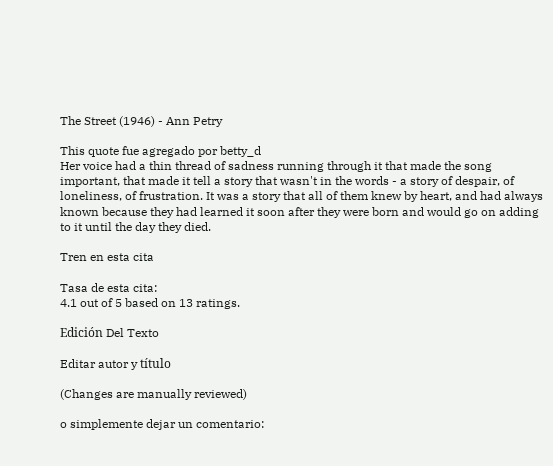The Street (1946) - Ann Petry

This quote fue agregado por betty_d
Her voice had a thin thread of sadness running through it that made the song important, that made it tell a story that wasn't in the words - a story of despair, of loneliness, of frustration. It was a story that all of them knew by heart, and had always known because they had learned it soon after they were born and would go on adding to it until the day they died.

Tren en esta cita

Tasa de esta cita:
4.1 out of 5 based on 13 ratings.

Edición Del Texto

Editar autor y título

(Changes are manually reviewed)

o simplemente dejar un comentario: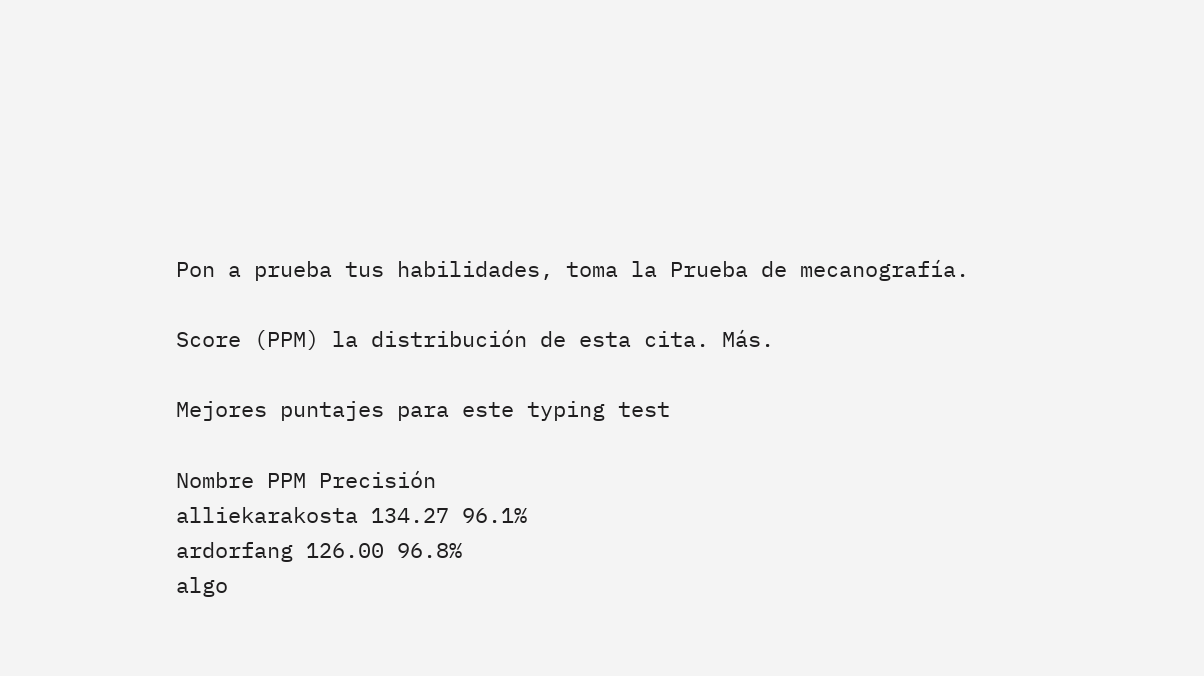Pon a prueba tus habilidades, toma la Prueba de mecanografía.

Score (PPM) la distribución de esta cita. Más.

Mejores puntajes para este typing test

Nombre PPM Precisión
alliekarakosta 134.27 96.1%
ardorfang 126.00 96.8%
algo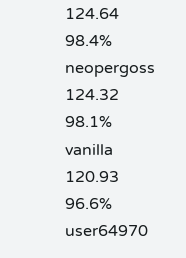124.64 98.4%
neopergoss 124.32 98.1%
vanilla 120.93 96.6%
user64970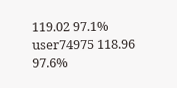119.02 97.1%
user74975 118.96 97.6%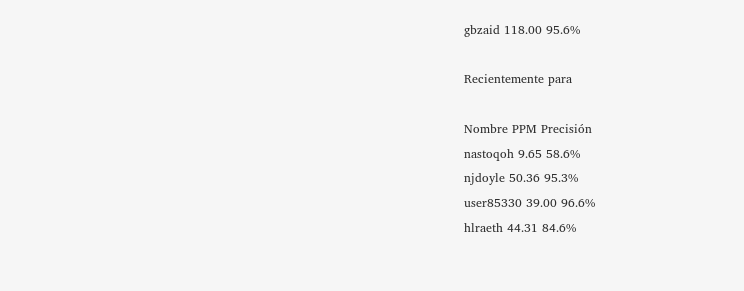gbzaid 118.00 95.6%

Recientemente para

Nombre PPM Precisión
nastoqoh 9.65 58.6%
njdoyle 50.36 95.3%
user85330 39.00 96.6%
hlraeth 44.31 84.6%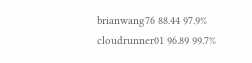brianwang76 88.44 97.9%
cloudrunner01 96.89 99.7%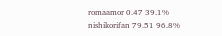romaamor 0.47 39.1%
nishikorifan 79.51 96.8%